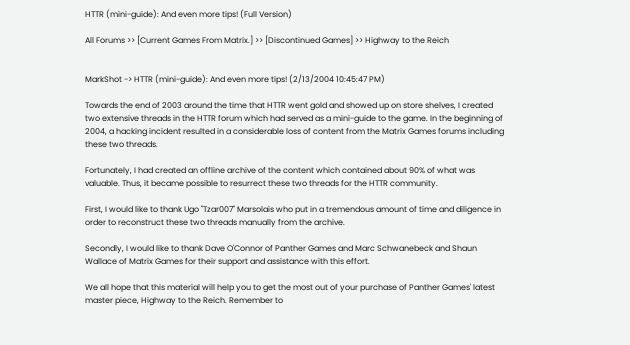HTTR (mini-guide): And even more tips! (Full Version)

All Forums >> [Current Games From Matrix.] >> [Discontinued Games] >> Highway to the Reich


MarkShot -> HTTR (mini-guide): And even more tips! (2/13/2004 10:45:47 PM)

Towards the end of 2003 around the time that HTTR went gold and showed up on store shelves, I created two extensive threads in the HTTR forum which had served as a mini-guide to the game. In the beginning of 2004, a hacking incident resulted in a considerable loss of content from the Matrix Games forums including these two threads.

Fortunately, I had created an offline archive of the content which contained about 90% of what was valuable. Thus, it became possible to resurrect these two threads for the HTTR community.

First, I would like to thank Ugo "Tzar007" Marsolais who put in a tremendous amount of time and diligence in order to reconstruct these two threads manually from the archive.

Secondly, I would like to thank Dave O'Connor of Panther Games and Marc Schwanebeck and Shaun Wallace of Matrix Games for their support and assistance with this effort.

We all hope that this material will help you to get the most out of your purchase of Panther Games' latest master piece, Highway to the Reich. Remember to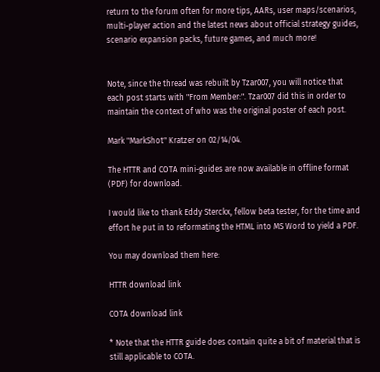return to the forum often for more tips, AARs, user maps/scenarios, multi-player action and the latest news about official strategy guides, scenario expansion packs, future games, and much more!


Note, since the thread was rebuilt by Tzar007, you will notice that each post starts with "From Member:". Tzar007 did this in order to maintain the context of who was the original poster of each post.

Mark "MarkShot" Kratzer on 02/14/04.

The HTTR and COTA mini-guides are now available in offline format (PDF) for download.

I would like to thank Eddy Sterckx, fellow beta tester, for the time and effort he put in to reformating the HTML into MS Word to yield a PDF.

You may download them here:

HTTR download link

COTA download link

* Note that the HTTR guide does contain quite a bit of material that is still applicable to COTA.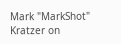Mark "MarkShot" Kratzer on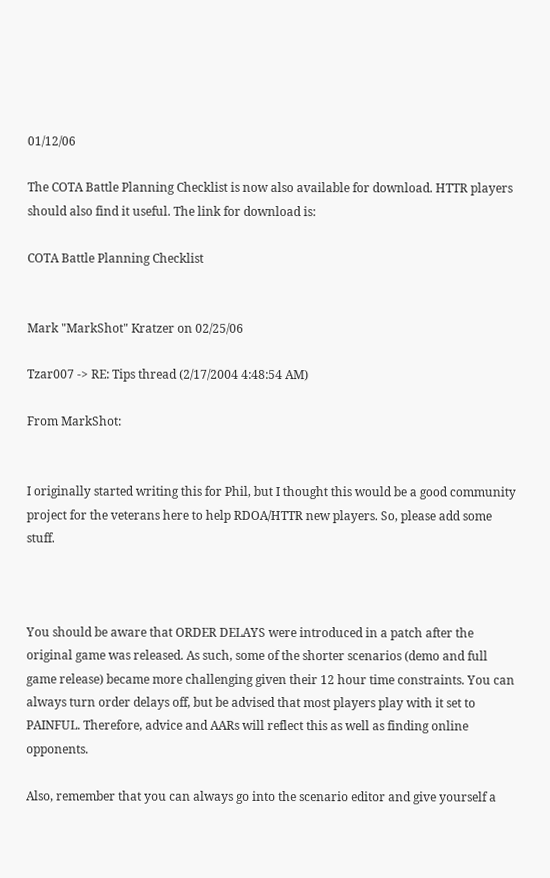01/12/06

The COTA Battle Planning Checklist is now also available for download. HTTR players should also find it useful. The link for download is:

COTA Battle Planning Checklist


Mark "MarkShot" Kratzer on 02/25/06

Tzar007 -> RE: Tips thread (2/17/2004 4:48:54 AM)

From MarkShot:


I originally started writing this for Phil, but I thought this would be a good community project for the veterans here to help RDOA/HTTR new players. So, please add some stuff.



You should be aware that ORDER DELAYS were introduced in a patch after the original game was released. As such, some of the shorter scenarios (demo and full game release) became more challenging given their 12 hour time constraints. You can always turn order delays off, but be advised that most players play with it set to PAINFUL. Therefore, advice and AARs will reflect this as well as finding online opponents.

Also, remember that you can always go into the scenario editor and give yourself a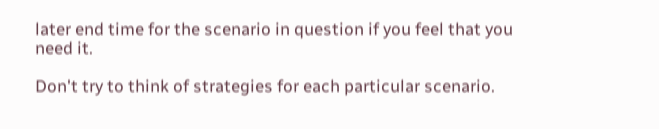later end time for the scenario in question if you feel that you need it.

Don't try to think of strategies for each particular scenario.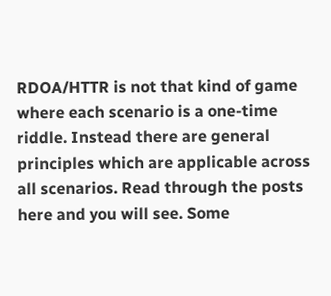RDOA/HTTR is not that kind of game where each scenario is a one-time riddle. Instead there are general principles which are applicable across all scenarios. Read through the posts here and you will see. Some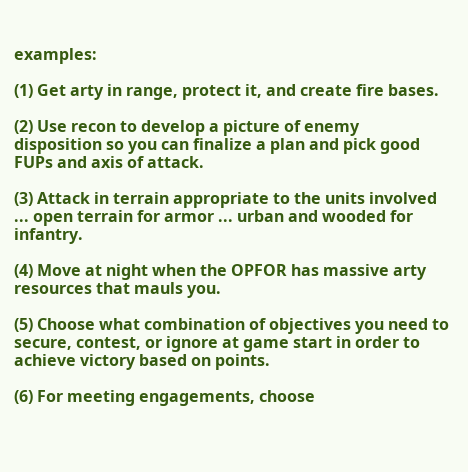examples:

(1) Get arty in range, protect it, and create fire bases.

(2) Use recon to develop a picture of enemy disposition so you can finalize a plan and pick good FUPs and axis of attack.

(3) Attack in terrain appropriate to the units involved ... open terrain for armor ... urban and wooded for infantry.

(4) Move at night when the OPFOR has massive arty resources that mauls you.

(5) Choose what combination of objectives you need to secure, contest, or ignore at game start in order to achieve victory based on points.

(6) For meeting engagements, choose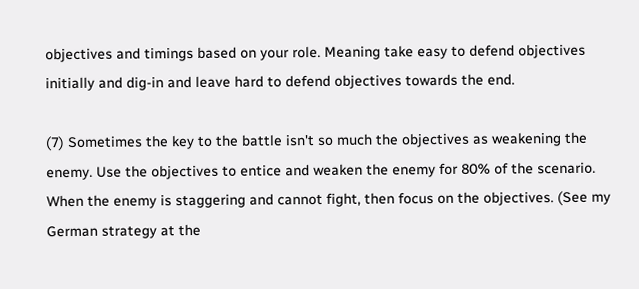objectives and timings based on your role. Meaning take easy to defend objectives initially and dig-in and leave hard to defend objectives towards the end.

(7) Sometimes the key to the battle isn't so much the objectives as weakening the enemy. Use the objectives to entice and weaken the enemy for 80% of the scenario. When the enemy is staggering and cannot fight, then focus on the objectives. (See my German strategy at the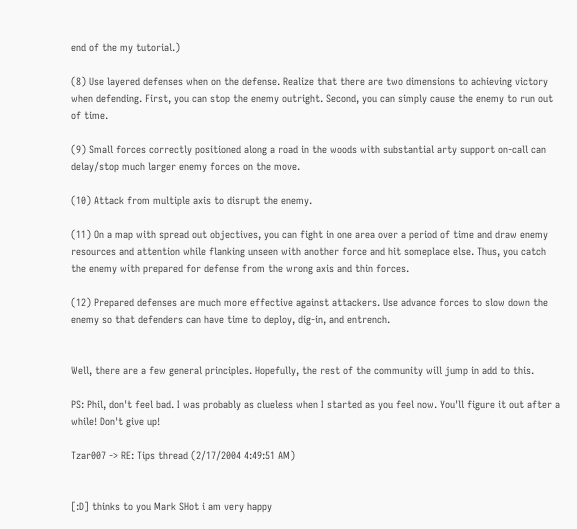end of the my tutorial.)

(8) Use layered defenses when on the defense. Realize that there are two dimensions to achieving victory when defending. First, you can stop the enemy outright. Second, you can simply cause the enemy to run out of time.

(9) Small forces correctly positioned along a road in the woods with substantial arty support on-call can delay/stop much larger enemy forces on the move.

(10) Attack from multiple axis to disrupt the enemy.

(11) On a map with spread out objectives, you can fight in one area over a period of time and draw enemy resources and attention while flanking unseen with another force and hit someplace else. Thus, you catch the enemy with prepared for defense from the wrong axis and thin forces.

(12) Prepared defenses are much more effective against attackers. Use advance forces to slow down the enemy so that defenders can have time to deploy, dig-in, and entrench.


Well, there are a few general principles. Hopefully, the rest of the community will jump in add to this.

PS: Phil, don't feel bad. I was probably as clueless when I started as you feel now. You'll figure it out after a while! Don't give up!

Tzar007 -> RE: Tips thread (2/17/2004 4:49:51 AM)


[:D] thinks to you Mark SHot i am very happy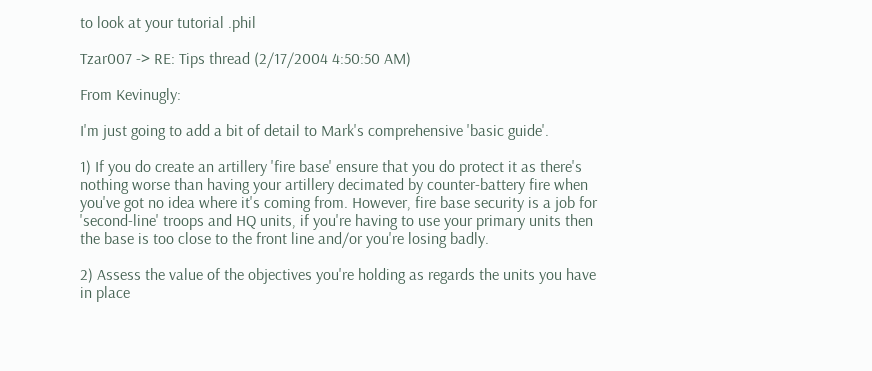to look at your tutorial .phil

Tzar007 -> RE: Tips thread (2/17/2004 4:50:50 AM)

From Kevinugly:

I'm just going to add a bit of detail to Mark's comprehensive 'basic guide'.

1) If you do create an artillery 'fire base' ensure that you do protect it as there's nothing worse than having your artillery decimated by counter-battery fire when you've got no idea where it's coming from. However, fire base security is a job for 'second-line' troops and HQ units, if you're having to use your primary units then the base is too close to the front line and/or you're losing badly.

2) Assess the value of the objectives you're holding as regards the units you have in place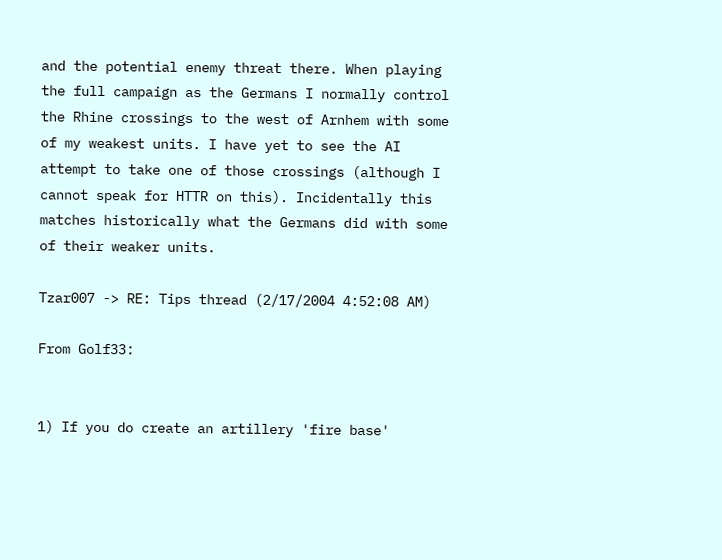and the potential enemy threat there. When playing the full campaign as the Germans I normally control the Rhine crossings to the west of Arnhem with some of my weakest units. I have yet to see the AI attempt to take one of those crossings (although I cannot speak for HTTR on this). Incidentally this matches historically what the Germans did with some of their weaker units.

Tzar007 -> RE: Tips thread (2/17/2004 4:52:08 AM)

From Golf33:


1) If you do create an artillery 'fire base'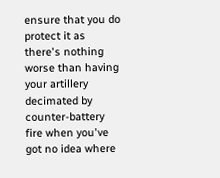ensure that you do protect it as there's nothing worse than having your artillery decimated by counter-battery fire when you've got no idea where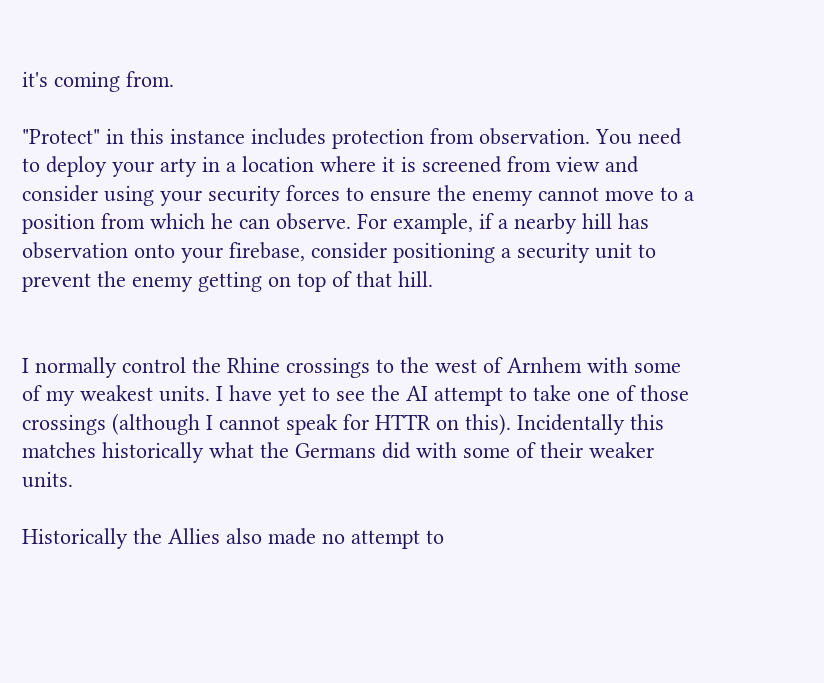it's coming from.

"Protect" in this instance includes protection from observation. You need to deploy your arty in a location where it is screened from view and consider using your security forces to ensure the enemy cannot move to a position from which he can observe. For example, if a nearby hill has observation onto your firebase, consider positioning a security unit to prevent the enemy getting on top of that hill.


I normally control the Rhine crossings to the west of Arnhem with some of my weakest units. I have yet to see the AI attempt to take one of those crossings (although I cannot speak for HTTR on this). Incidentally this matches historically what the Germans did with some of their weaker units.

Historically the Allies also made no attempt to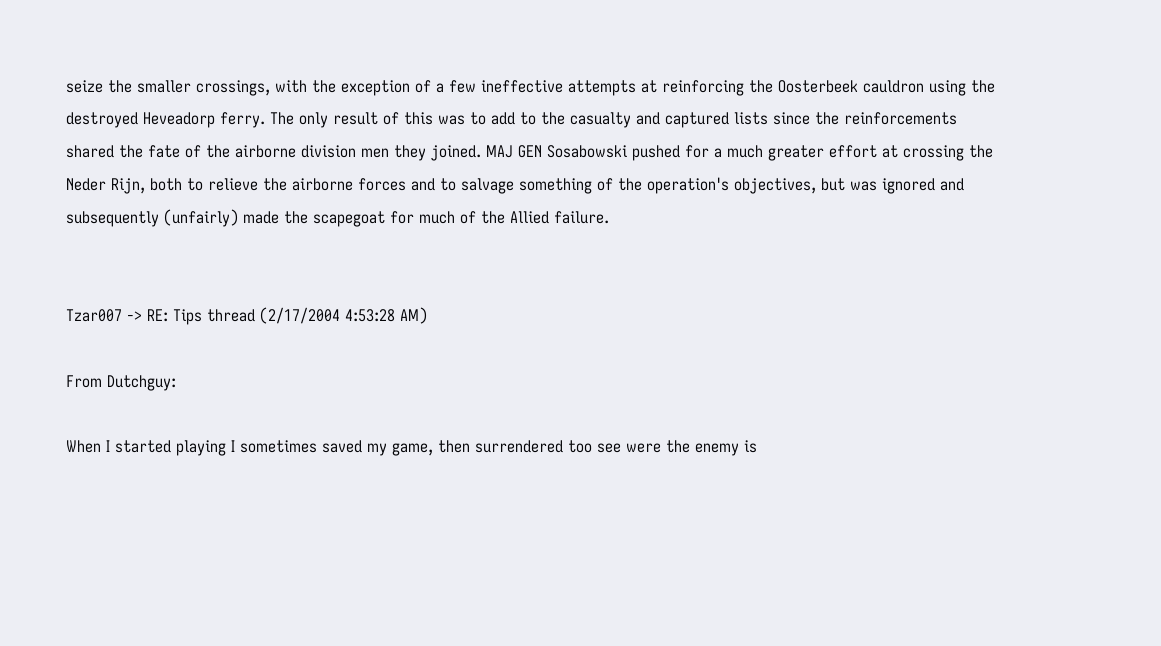seize the smaller crossings, with the exception of a few ineffective attempts at reinforcing the Oosterbeek cauldron using the destroyed Heveadorp ferry. The only result of this was to add to the casualty and captured lists since the reinforcements shared the fate of the airborne division men they joined. MAJ GEN Sosabowski pushed for a much greater effort at crossing the Neder Rijn, both to relieve the airborne forces and to salvage something of the operation's objectives, but was ignored and subsequently (unfairly) made the scapegoat for much of the Allied failure.


Tzar007 -> RE: Tips thread (2/17/2004 4:53:28 AM)

From Dutchguy:

When I started playing I sometimes saved my game, then surrendered too see were the enemy is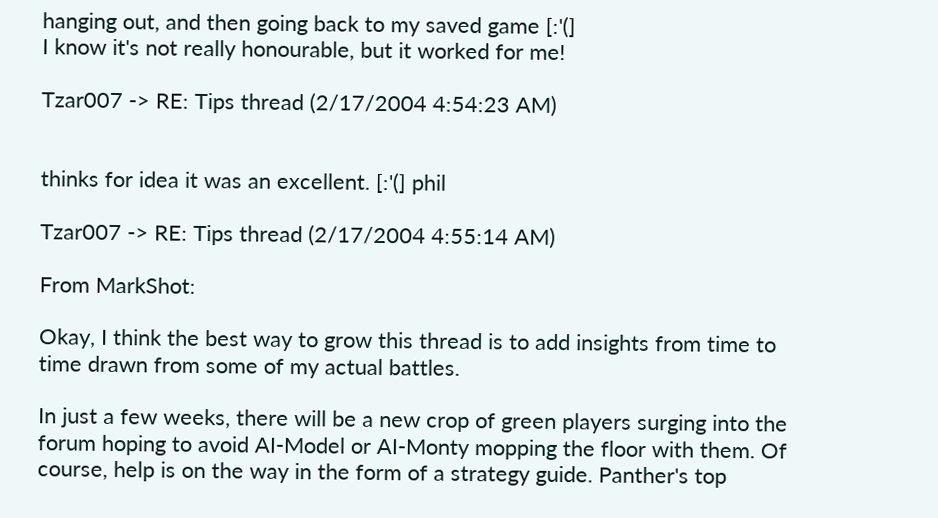hanging out, and then going back to my saved game [:'(]
I know it's not really honourable, but it worked for me!

Tzar007 -> RE: Tips thread (2/17/2004 4:54:23 AM)


thinks for idea it was an excellent. [:'(] phil

Tzar007 -> RE: Tips thread (2/17/2004 4:55:14 AM)

From MarkShot:

Okay, I think the best way to grow this thread is to add insights from time to time drawn from some of my actual battles.

In just a few weeks, there will be a new crop of green players surging into the forum hoping to avoid AI-Model or AI-Monty mopping the floor with them. Of course, help is on the way in the form of a strategy guide. Panther's top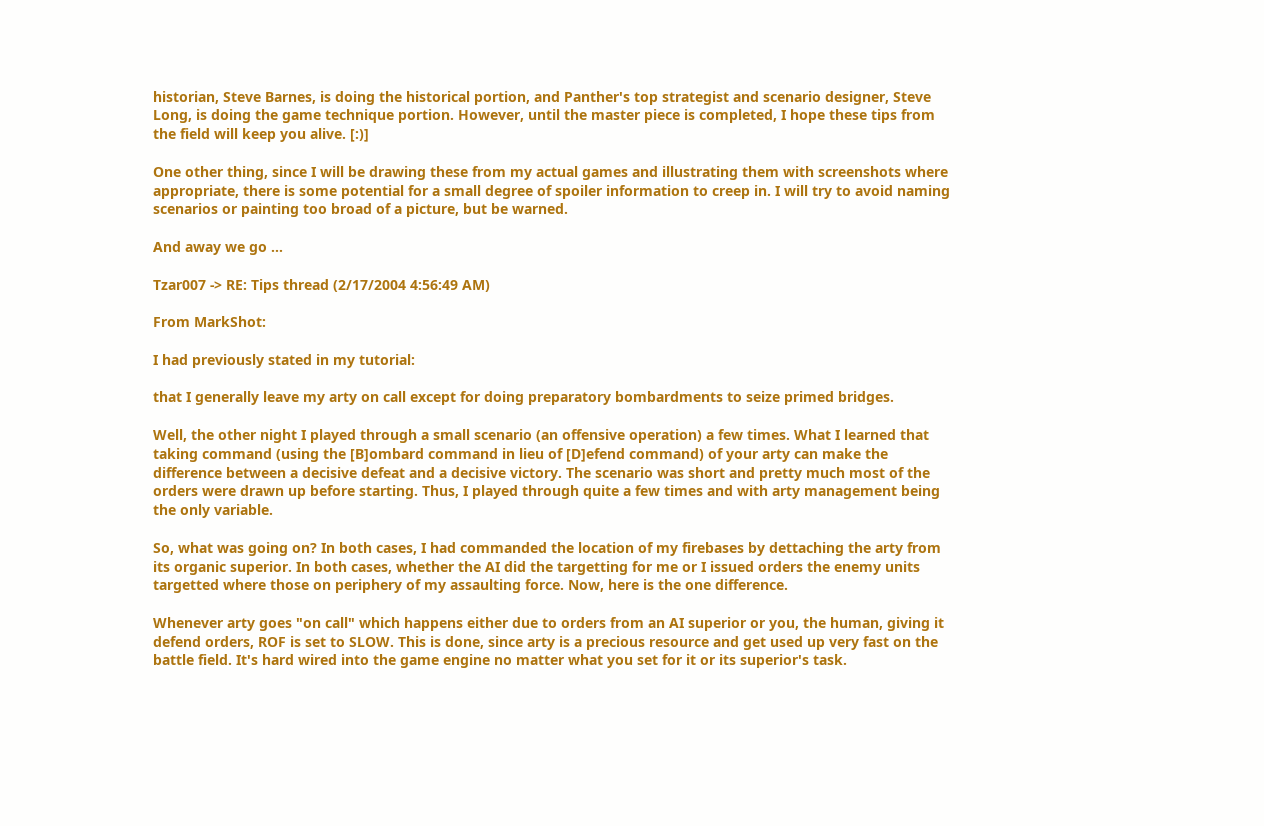historian, Steve Barnes, is doing the historical portion, and Panther's top strategist and scenario designer, Steve Long, is doing the game technique portion. However, until the master piece is completed, I hope these tips from the field will keep you alive. [:)]

One other thing, since I will be drawing these from my actual games and illustrating them with screenshots where appropriate, there is some potential for a small degree of spoiler information to creep in. I will try to avoid naming scenarios or painting too broad of a picture, but be warned.

And away we go ...

Tzar007 -> RE: Tips thread (2/17/2004 4:56:49 AM)

From MarkShot:

I had previously stated in my tutorial:

that I generally leave my arty on call except for doing preparatory bombardments to seize primed bridges.

Well, the other night I played through a small scenario (an offensive operation) a few times. What I learned that taking command (using the [B]ombard command in lieu of [D]efend command) of your arty can make the difference between a decisive defeat and a decisive victory. The scenario was short and pretty much most of the orders were drawn up before starting. Thus, I played through quite a few times and with arty management being the only variable.

So, what was going on? In both cases, I had commanded the location of my firebases by dettaching the arty from its organic superior. In both cases, whether the AI did the targetting for me or I issued orders the enemy units targetted where those on periphery of my assaulting force. Now, here is the one difference.

Whenever arty goes "on call" which happens either due to orders from an AI superior or you, the human, giving it defend orders, ROF is set to SLOW. This is done, since arty is a precious resource and get used up very fast on the battle field. It's hard wired into the game engine no matter what you set for it or its superior's task.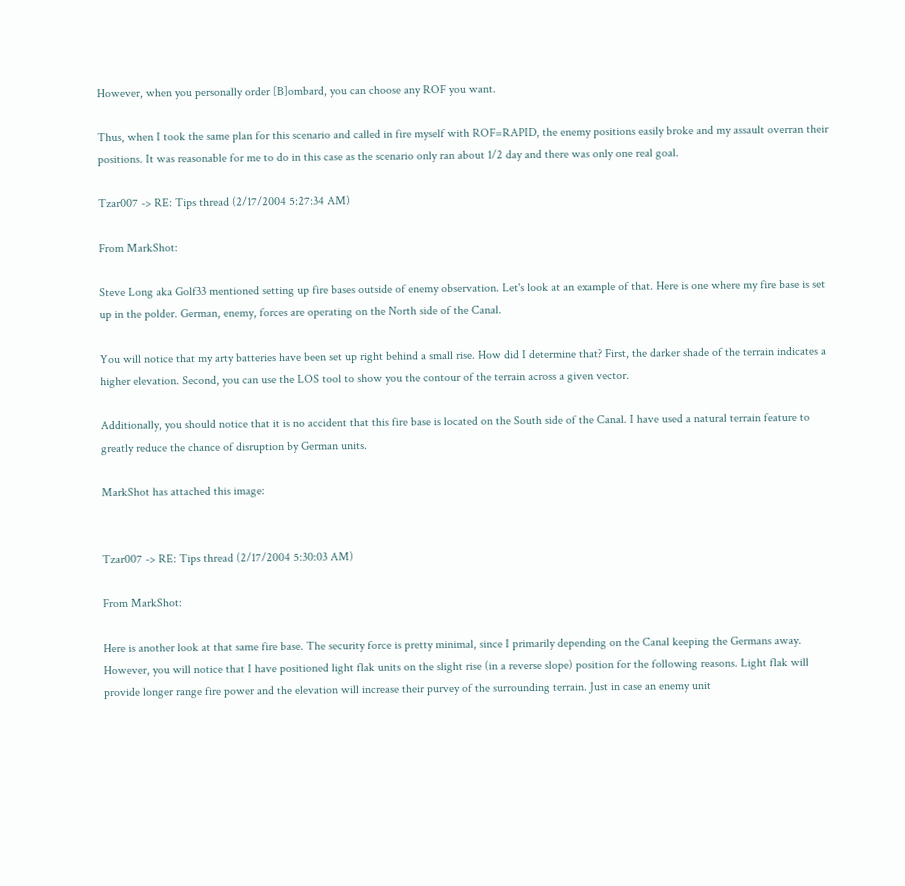However, when you personally order [B]ombard, you can choose any ROF you want.

Thus, when I took the same plan for this scenario and called in fire myself with ROF=RAPID, the enemy positions easily broke and my assault overran their positions. It was reasonable for me to do in this case as the scenario only ran about 1/2 day and there was only one real goal.

Tzar007 -> RE: Tips thread (2/17/2004 5:27:34 AM)

From MarkShot:

Steve Long aka Golf33 mentioned setting up fire bases outside of enemy observation. Let's look at an example of that. Here is one where my fire base is set up in the polder. German, enemy, forces are operating on the North side of the Canal.

You will notice that my arty batteries have been set up right behind a small rise. How did I determine that? First, the darker shade of the terrain indicates a higher elevation. Second, you can use the LOS tool to show you the contour of the terrain across a given vector.

Additionally, you should notice that it is no accident that this fire base is located on the South side of the Canal. I have used a natural terrain feature to greatly reduce the chance of disruption by German units.

MarkShot has attached this image:


Tzar007 -> RE: Tips thread (2/17/2004 5:30:03 AM)

From MarkShot:

Here is another look at that same fire base. The security force is pretty minimal, since I primarily depending on the Canal keeping the Germans away. However, you will notice that I have positioned light flak units on the slight rise (in a reverse slope) position for the following reasons. Light flak will provide longer range fire power and the elevation will increase their purvey of the surrounding terrain. Just in case an enemy unit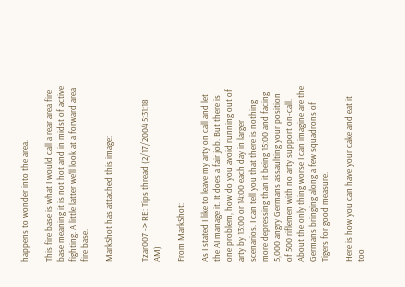happens to wonder into the area.

This fire base is what I would call a rear area fire base meaning it is not hot and in midst of active fighting. A little latter we'll look at a forward area fire base.

MarkShot has attached this image:


Tzar007 -> RE: Tips thread (2/17/2004 5:31:18 AM)

From MarkShot:

As I stated I like to leave my arty on call and let the AI manage it. It does a fair job. But there is one problem, how do you avoid running out of arty by 13:00 or 14:00 each day in larger scenarios. I can tell you that there is nothing more depressing than it being 15:00 and facing 5,000 angry Germans assaulting your position of 500 riflemen with no arty support on-call. About the only thing worse I can imagine are the Germans bringing along a few squadrons of Tigers for good measure.

Here is how you can have your cake and eat it too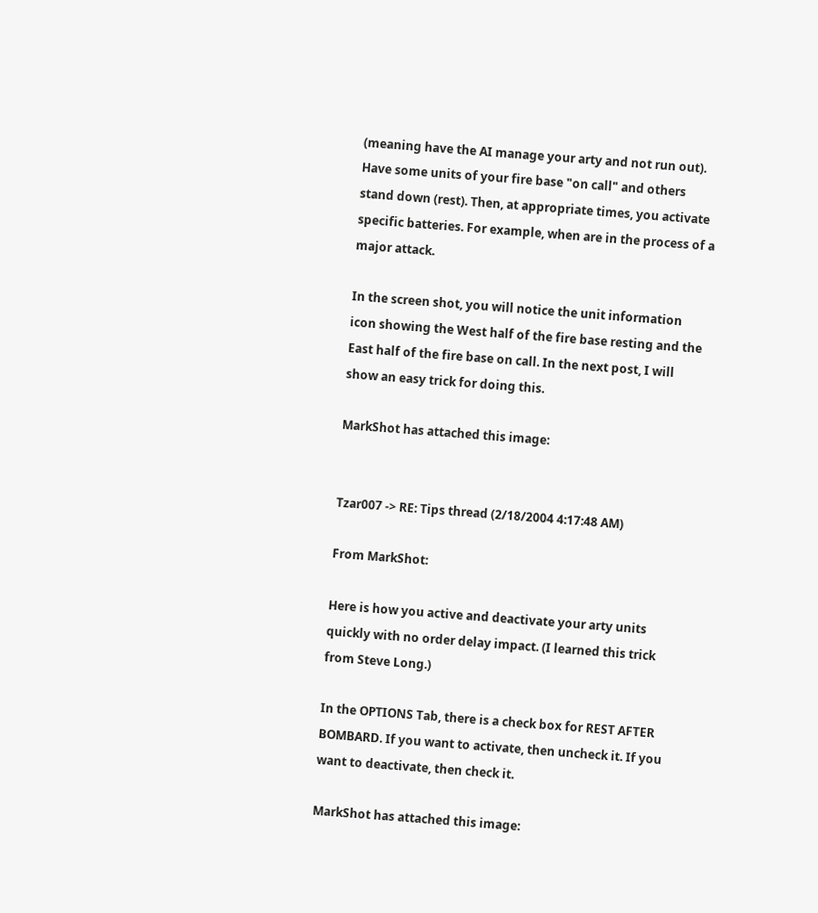(meaning have the AI manage your arty and not run out). Have some units of your fire base "on call" and others stand down (rest). Then, at appropriate times, you activate specific batteries. For example, when are in the process of a major attack.

In the screen shot, you will notice the unit information icon showing the West half of the fire base resting and the East half of the fire base on call. In the next post, I will show an easy trick for doing this.

MarkShot has attached this image:


Tzar007 -> RE: Tips thread (2/18/2004 4:17:48 AM)

From MarkShot:

Here is how you active and deactivate your arty units quickly with no order delay impact. (I learned this trick from Steve Long.)

In the OPTIONS Tab, there is a check box for REST AFTER BOMBARD. If you want to activate, then uncheck it. If you want to deactivate, then check it.

MarkShot has attached this image: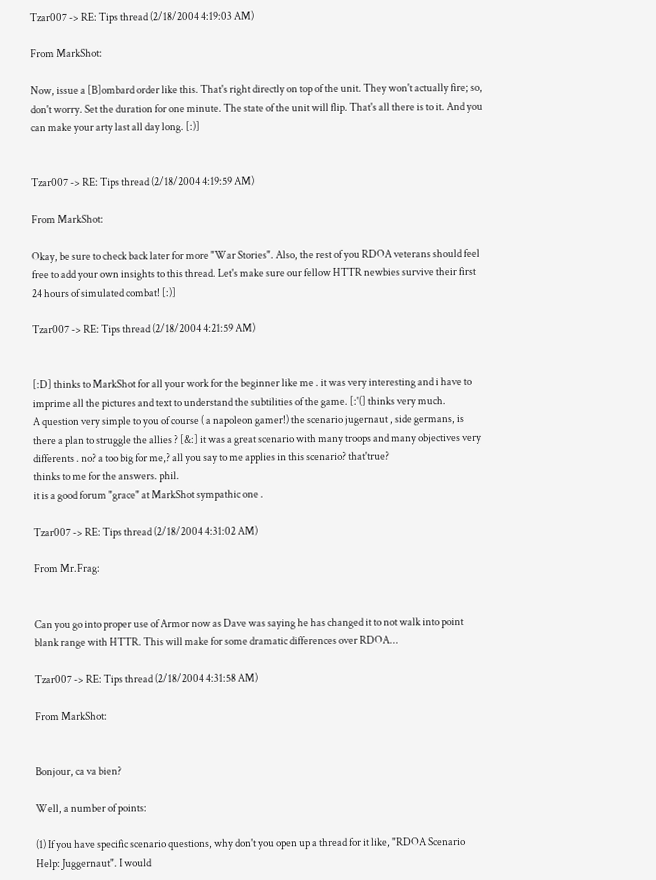Tzar007 -> RE: Tips thread (2/18/2004 4:19:03 AM)

From MarkShot:

Now, issue a [B]ombard order like this. That's right directly on top of the unit. They won't actually fire; so, don't worry. Set the duration for one minute. The state of the unit will flip. That's all there is to it. And you can make your arty last all day long. [:)]


Tzar007 -> RE: Tips thread (2/18/2004 4:19:59 AM)

From MarkShot:

Okay, be sure to check back later for more "War Stories". Also, the rest of you RDOA veterans should feel free to add your own insights to this thread. Let's make sure our fellow HTTR newbies survive their first 24 hours of simulated combat! [:)]

Tzar007 -> RE: Tips thread (2/18/2004 4:21:59 AM)


[:D] thinks to MarkShot for all your work for the beginner like me . it was very interesting and i have to imprime all the pictures and text to understand the subtilities of the game. [:'(] thinks very much.
A question very simple to you of course ( a napoleon gamer!) the scenario jugernaut , side germans, is there a plan to struggle the allies ? [&:] it was a great scenario with many troops and many objectives very differents . no? a too big for me,? all you say to me applies in this scenario? that'true?
thinks to me for the answers. phil.
it is a good forum "grace" at MarkShot sympathic one .

Tzar007 -> RE: Tips thread (2/18/2004 4:31:02 AM)

From Mr.Frag:


Can you go into proper use of Armor now as Dave was saying he has changed it to not walk into point blank range with HTTR. This will make for some dramatic differences over RDOA...

Tzar007 -> RE: Tips thread (2/18/2004 4:31:58 AM)

From MarkShot:


Bonjour, ca va bien?

Well, a number of points:

(1) If you have specific scenario questions, why don't you open up a thread for it like, "RDOA Scenario Help: Juggernaut". I would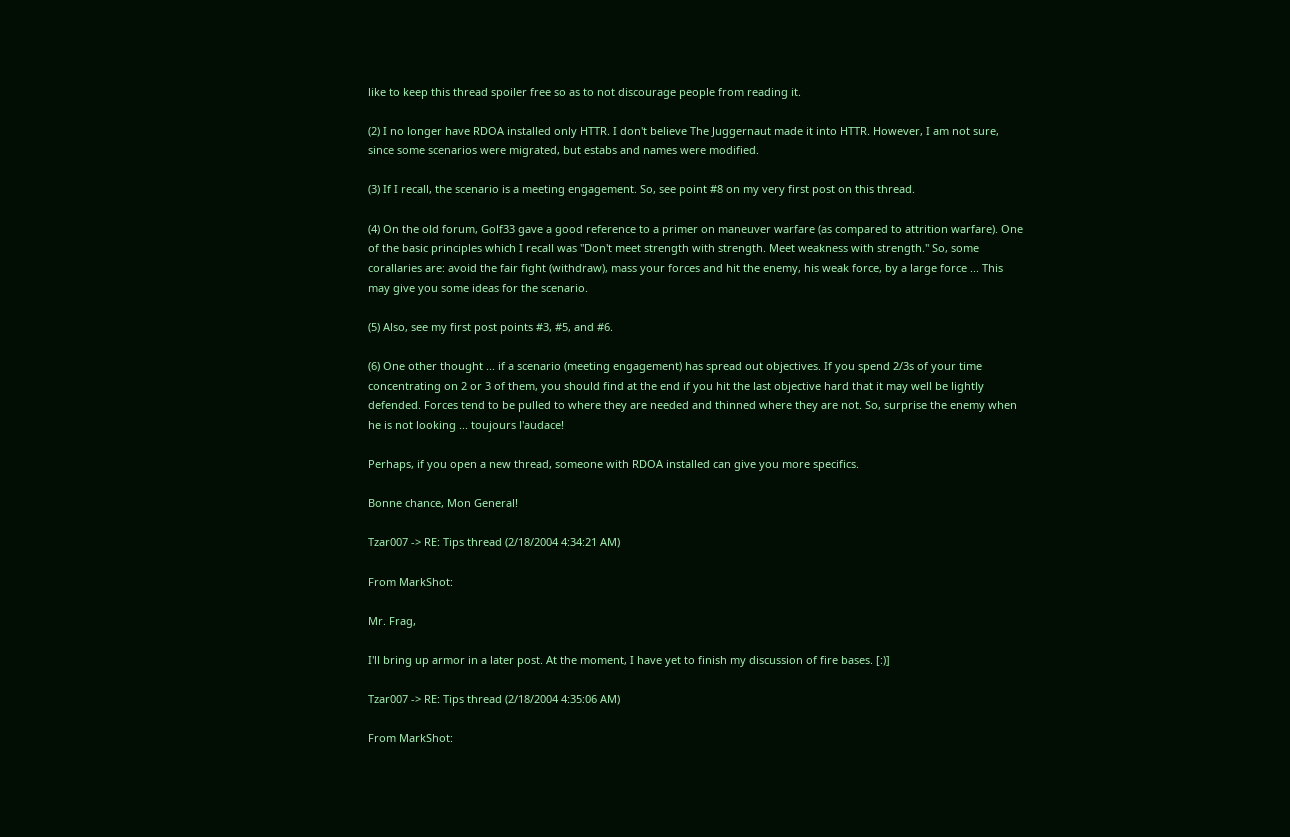like to keep this thread spoiler free so as to not discourage people from reading it.

(2) I no longer have RDOA installed only HTTR. I don't believe The Juggernaut made it into HTTR. However, I am not sure, since some scenarios were migrated, but estabs and names were modified.

(3) If I recall, the scenario is a meeting engagement. So, see point #8 on my very first post on this thread.

(4) On the old forum, Golf33 gave a good reference to a primer on maneuver warfare (as compared to attrition warfare). One of the basic principles which I recall was "Don't meet strength with strength. Meet weakness with strength." So, some corallaries are: avoid the fair fight (withdraw), mass your forces and hit the enemy, his weak force, by a large force ... This may give you some ideas for the scenario.

(5) Also, see my first post points #3, #5, and #6.

(6) One other thought ... if a scenario (meeting engagement) has spread out objectives. If you spend 2/3s of your time concentrating on 2 or 3 of them, you should find at the end if you hit the last objective hard that it may well be lightly defended. Forces tend to be pulled to where they are needed and thinned where they are not. So, surprise the enemy when he is not looking ... toujours l'audace!

Perhaps, if you open a new thread, someone with RDOA installed can give you more specifics.

Bonne chance, Mon General!

Tzar007 -> RE: Tips thread (2/18/2004 4:34:21 AM)

From MarkShot:

Mr. Frag,

I'll bring up armor in a later post. At the moment, I have yet to finish my discussion of fire bases. [:)]

Tzar007 -> RE: Tips thread (2/18/2004 4:35:06 AM)

From MarkShot: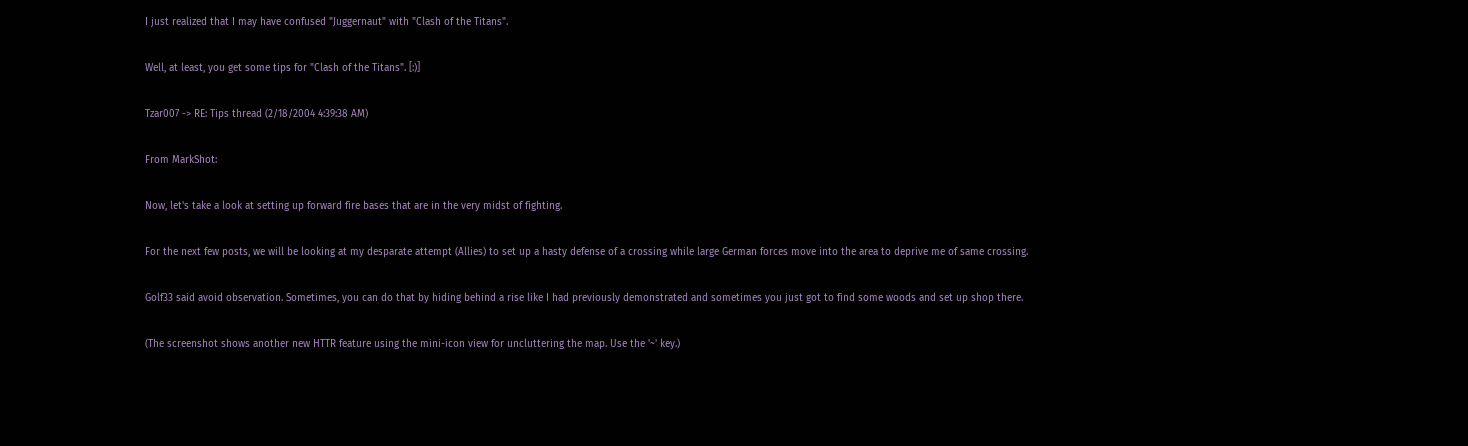I just realized that I may have confused "Juggernaut" with "Clash of the Titans".

Well, at least, you get some tips for "Clash of the Titans". [:)]

Tzar007 -> RE: Tips thread (2/18/2004 4:39:38 AM)

From MarkShot:

Now, let's take a look at setting up forward fire bases that are in the very midst of fighting.

For the next few posts, we will be looking at my desparate attempt (Allies) to set up a hasty defense of a crossing while large German forces move into the area to deprive me of same crossing.

Golf33 said avoid observation. Sometimes, you can do that by hiding behind a rise like I had previously demonstrated and sometimes you just got to find some woods and set up shop there.

(The screenshot shows another new HTTR feature using the mini-icon view for uncluttering the map. Use the '~' key.)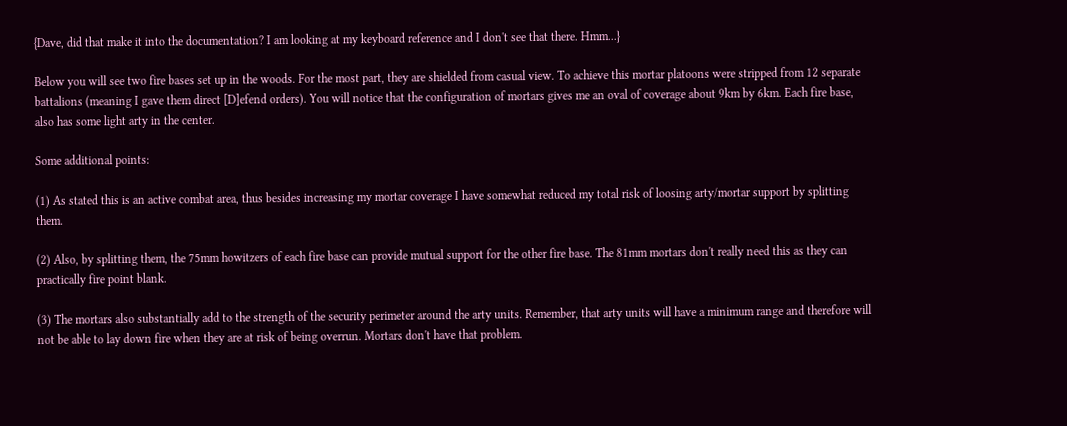{Dave, did that make it into the documentation? I am looking at my keyboard reference and I don't see that there. Hmm...}

Below you will see two fire bases set up in the woods. For the most part, they are shielded from casual view. To achieve this mortar platoons were stripped from 12 separate battalions (meaning I gave them direct [D]efend orders). You will notice that the configuration of mortars gives me an oval of coverage about 9km by 6km. Each fire base, also has some light arty in the center.

Some additional points:

(1) As stated this is an active combat area, thus besides increasing my mortar coverage I have somewhat reduced my total risk of loosing arty/mortar support by splitting them.

(2) Also, by splitting them, the 75mm howitzers of each fire base can provide mutual support for the other fire base. The 81mm mortars don't really need this as they can practically fire point blank.

(3) The mortars also substantially add to the strength of the security perimeter around the arty units. Remember, that arty units will have a minimum range and therefore will not be able to lay down fire when they are at risk of being overrun. Mortars don't have that problem.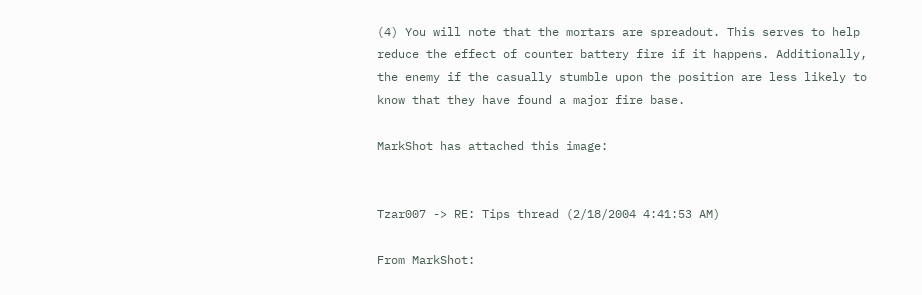(4) You will note that the mortars are spreadout. This serves to help reduce the effect of counter battery fire if it happens. Additionally, the enemy if the casually stumble upon the position are less likely to know that they have found a major fire base.

MarkShot has attached this image:


Tzar007 -> RE: Tips thread (2/18/2004 4:41:53 AM)

From MarkShot: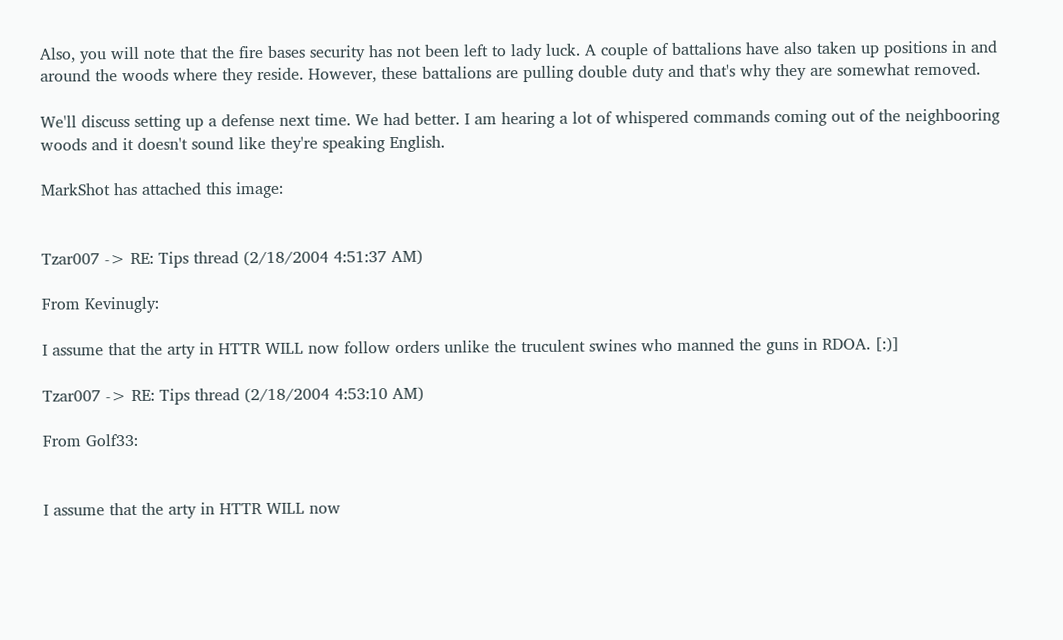Also, you will note that the fire bases security has not been left to lady luck. A couple of battalions have also taken up positions in and around the woods where they reside. However, these battalions are pulling double duty and that's why they are somewhat removed.

We'll discuss setting up a defense next time. We had better. I am hearing a lot of whispered commands coming out of the neighbooring woods and it doesn't sound like they're speaking English.

MarkShot has attached this image:


Tzar007 -> RE: Tips thread (2/18/2004 4:51:37 AM)

From Kevinugly:

I assume that the arty in HTTR WILL now follow orders unlike the truculent swines who manned the guns in RDOA. [:)]

Tzar007 -> RE: Tips thread (2/18/2004 4:53:10 AM)

From Golf33:


I assume that the arty in HTTR WILL now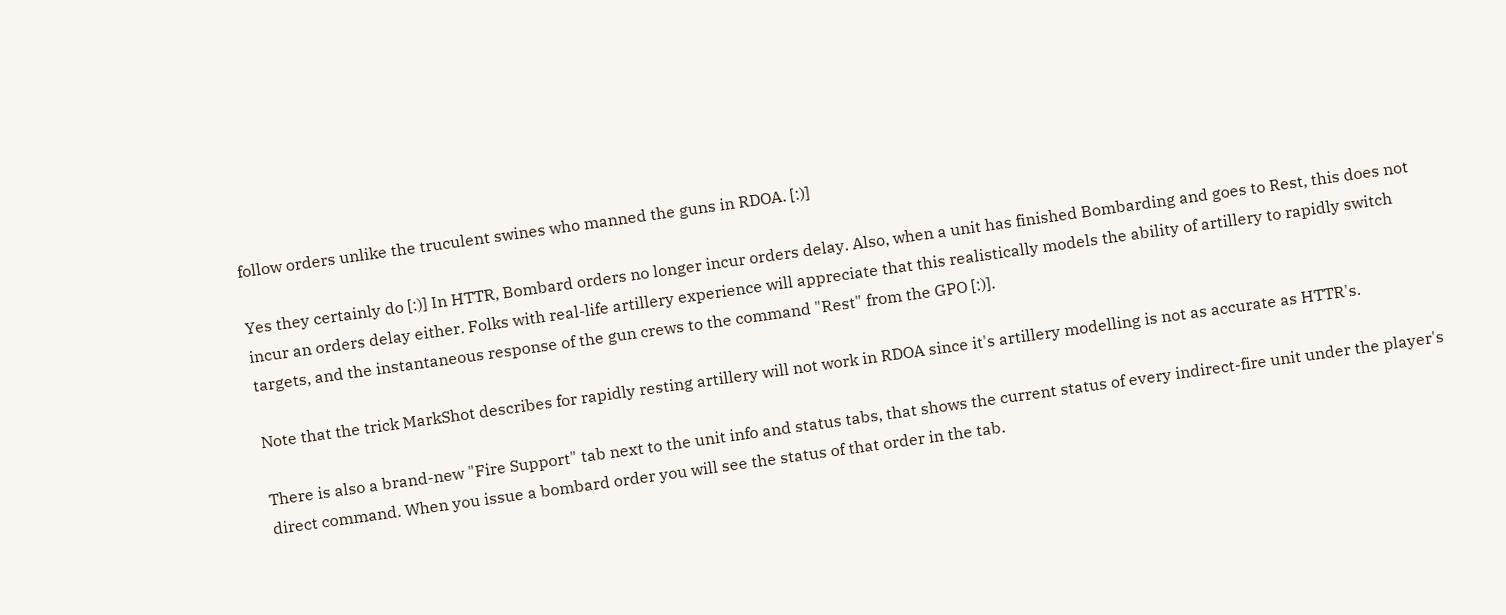follow orders unlike the truculent swines who manned the guns in RDOA. [:)]

Yes they certainly do [:)] In HTTR, Bombard orders no longer incur orders delay. Also, when a unit has finished Bombarding and goes to Rest, this does not incur an orders delay either. Folks with real-life artillery experience will appreciate that this realistically models the ability of artillery to rapidly switch targets, and the instantaneous response of the gun crews to the command "Rest" from the GPO [:)].

Note that the trick MarkShot describes for rapidly resting artillery will not work in RDOA since it's artillery modelling is not as accurate as HTTR's.

There is also a brand-new "Fire Support" tab next to the unit info and status tabs, that shows the current status of every indirect-fire unit under the player's direct command. When you issue a bombard order you will see the status of that order in the tab.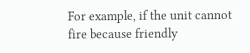For example, if the unit cannot fire because friendly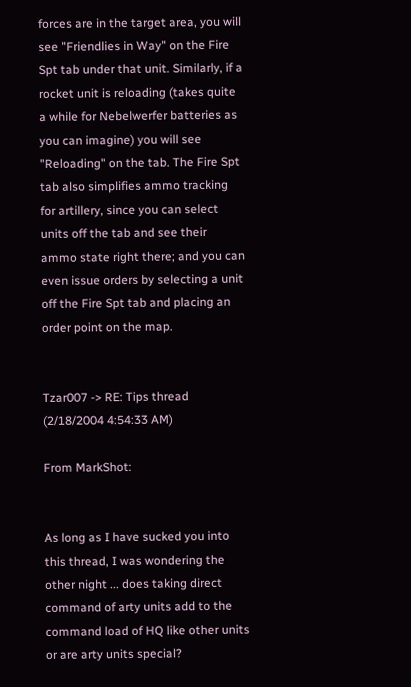forces are in the target area, you will see "Friendlies in Way" on the Fire Spt tab under that unit. Similarly, if a rocket unit is reloading (takes quite a while for Nebelwerfer batteries as you can imagine) you will see "Reloading" on the tab. The Fire Spt tab also simplifies ammo tracking for artillery, since you can select units off the tab and see their ammo state right there; and you can even issue orders by selecting a unit off the Fire Spt tab and placing an order point on the map.


Tzar007 -> RE: Tips thread (2/18/2004 4:54:33 AM)

From MarkShot:


As long as I have sucked you into this thread, I was wondering the other night ... does taking direct command of arty units add to the command load of HQ like other units or are arty units special?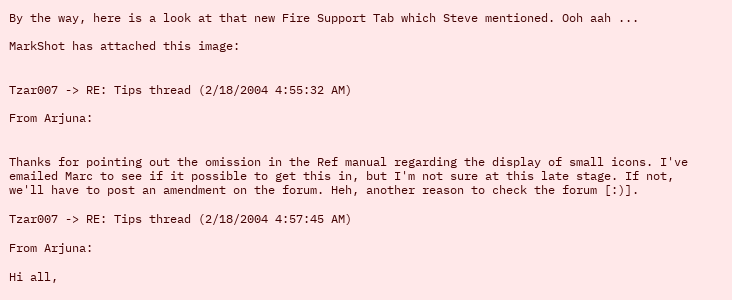By the way, here is a look at that new Fire Support Tab which Steve mentioned. Ooh aah ...

MarkShot has attached this image:


Tzar007 -> RE: Tips thread (2/18/2004 4:55:32 AM)

From Arjuna:


Thanks for pointing out the omission in the Ref manual regarding the display of small icons. I've emailed Marc to see if it possible to get this in, but I'm not sure at this late stage. If not, we'll have to post an amendment on the forum. Heh, another reason to check the forum [:)].

Tzar007 -> RE: Tips thread (2/18/2004 4:57:45 AM)

From Arjuna:

Hi all,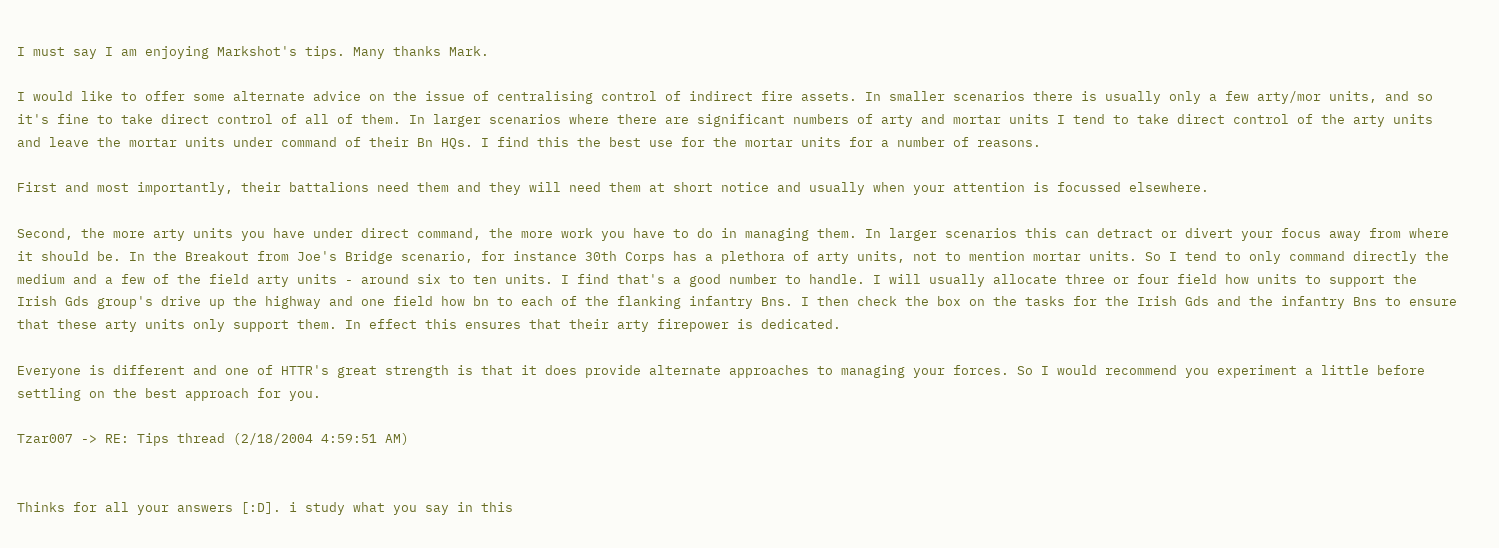I must say I am enjoying Markshot's tips. Many thanks Mark.

I would like to offer some alternate advice on the issue of centralising control of indirect fire assets. In smaller scenarios there is usually only a few arty/mor units, and so it's fine to take direct control of all of them. In larger scenarios where there are significant numbers of arty and mortar units I tend to take direct control of the arty units and leave the mortar units under command of their Bn HQs. I find this the best use for the mortar units for a number of reasons.

First and most importantly, their battalions need them and they will need them at short notice and usually when your attention is focussed elsewhere.

Second, the more arty units you have under direct command, the more work you have to do in managing them. In larger scenarios this can detract or divert your focus away from where it should be. In the Breakout from Joe's Bridge scenario, for instance 30th Corps has a plethora of arty units, not to mention mortar units. So I tend to only command directly the medium and a few of the field arty units - around six to ten units. I find that's a good number to handle. I will usually allocate three or four field how units to support the Irish Gds group's drive up the highway and one field how bn to each of the flanking infantry Bns. I then check the box on the tasks for the Irish Gds and the infantry Bns to ensure that these arty units only support them. In effect this ensures that their arty firepower is dedicated.

Everyone is different and one of HTTR's great strength is that it does provide alternate approaches to managing your forces. So I would recommend you experiment a little before settling on the best approach for you.

Tzar007 -> RE: Tips thread (2/18/2004 4:59:51 AM)


Thinks for all your answers [:D]. i study what you say in this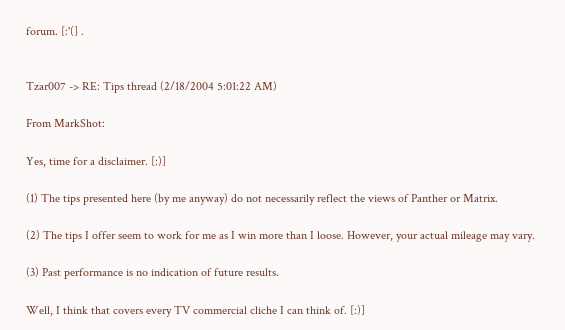forum. [:'(] .


Tzar007 -> RE: Tips thread (2/18/2004 5:01:22 AM)

From MarkShot:

Yes, time for a disclaimer. [:)]

(1) The tips presented here (by me anyway) do not necessarily reflect the views of Panther or Matrix.

(2) The tips I offer seem to work for me as I win more than I loose. However, your actual mileage may vary.

(3) Past performance is no indication of future results.

Well, I think that covers every TV commercial cliche I can think of. [:)]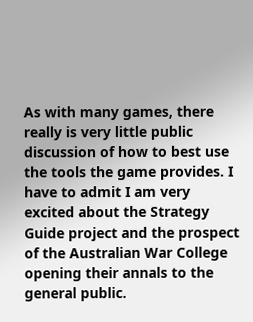As with many games, there really is very little public discussion of how to best use the tools the game provides. I have to admit I am very excited about the Strategy Guide project and the prospect of the Australian War College opening their annals to the general public.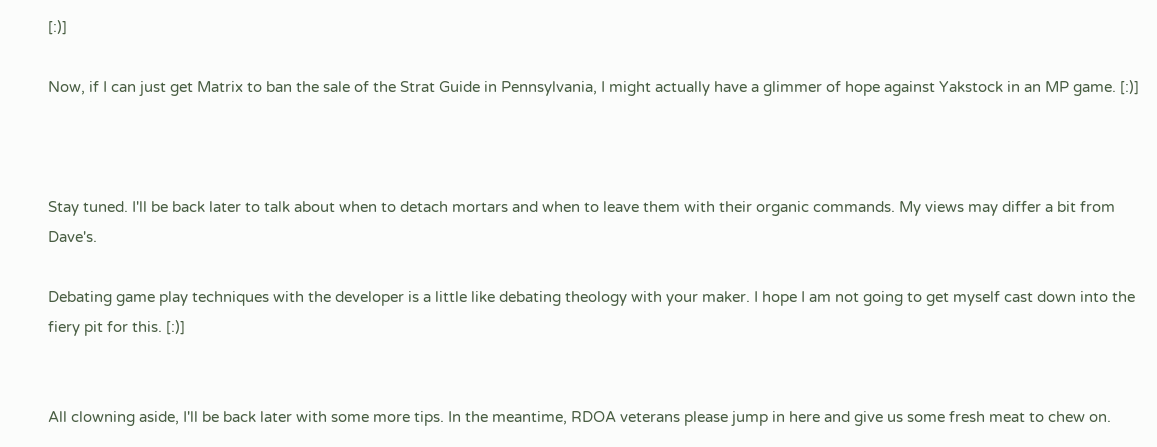[:)]

Now, if I can just get Matrix to ban the sale of the Strat Guide in Pennsylvania, I might actually have a glimmer of hope against Yakstock in an MP game. [:)]



Stay tuned. I'll be back later to talk about when to detach mortars and when to leave them with their organic commands. My views may differ a bit from Dave's.

Debating game play techniques with the developer is a little like debating theology with your maker. I hope I am not going to get myself cast down into the fiery pit for this. [:)]


All clowning aside, I'll be back later with some more tips. In the meantime, RDOA veterans please jump in here and give us some fresh meat to chew on.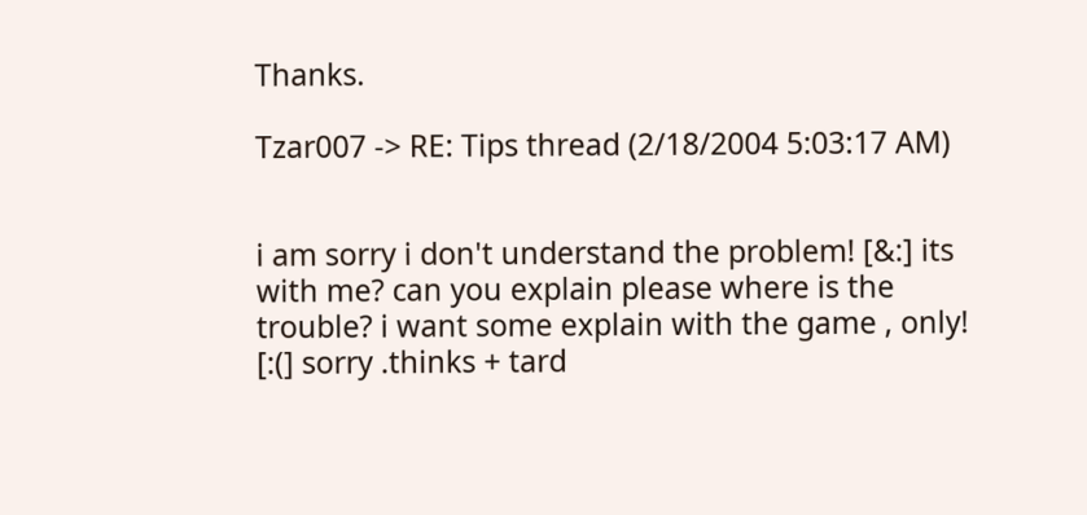Thanks.

Tzar007 -> RE: Tips thread (2/18/2004 5:03:17 AM)


i am sorry i don't understand the problem! [&:] its with me? can you explain please where is the trouble? i want some explain with the game , only!
[:(] sorry .thinks + tard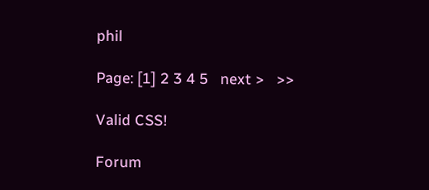phil

Page: [1] 2 3 4 5   next >   >>

Valid CSS!

Forum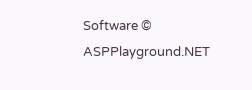Software © ASPPlayground.NET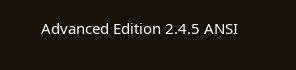Advanced Edition 2.4.5 ANSI